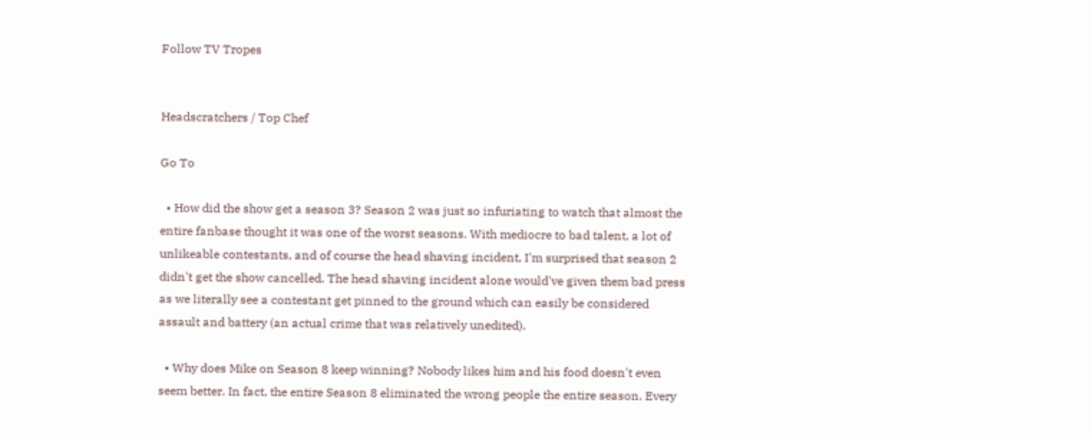Follow TV Tropes


Headscratchers / Top Chef

Go To

  • How did the show get a season 3? Season 2 was just so infuriating to watch that almost the entire fanbase thought it was one of the worst seasons. With mediocre to bad talent, a lot of unlikeable contestants, and of course the head shaving incident, I'm surprised that season 2 didn't get the show cancelled. The head shaving incident alone would've given them bad press as we literally see a contestant get pinned to the ground which can easily be considered assault and battery (an actual crime that was relatively unedited).

  • Why does Mike on Season 8 keep winning? Nobody likes him and his food doesn't even seem better. In fact, the entire Season 8 eliminated the wrong people the entire season. Every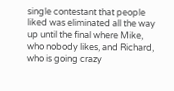single contestant that people liked was eliminated all the way up until the final where Mike, who nobody likes, and Richard, who is going crazy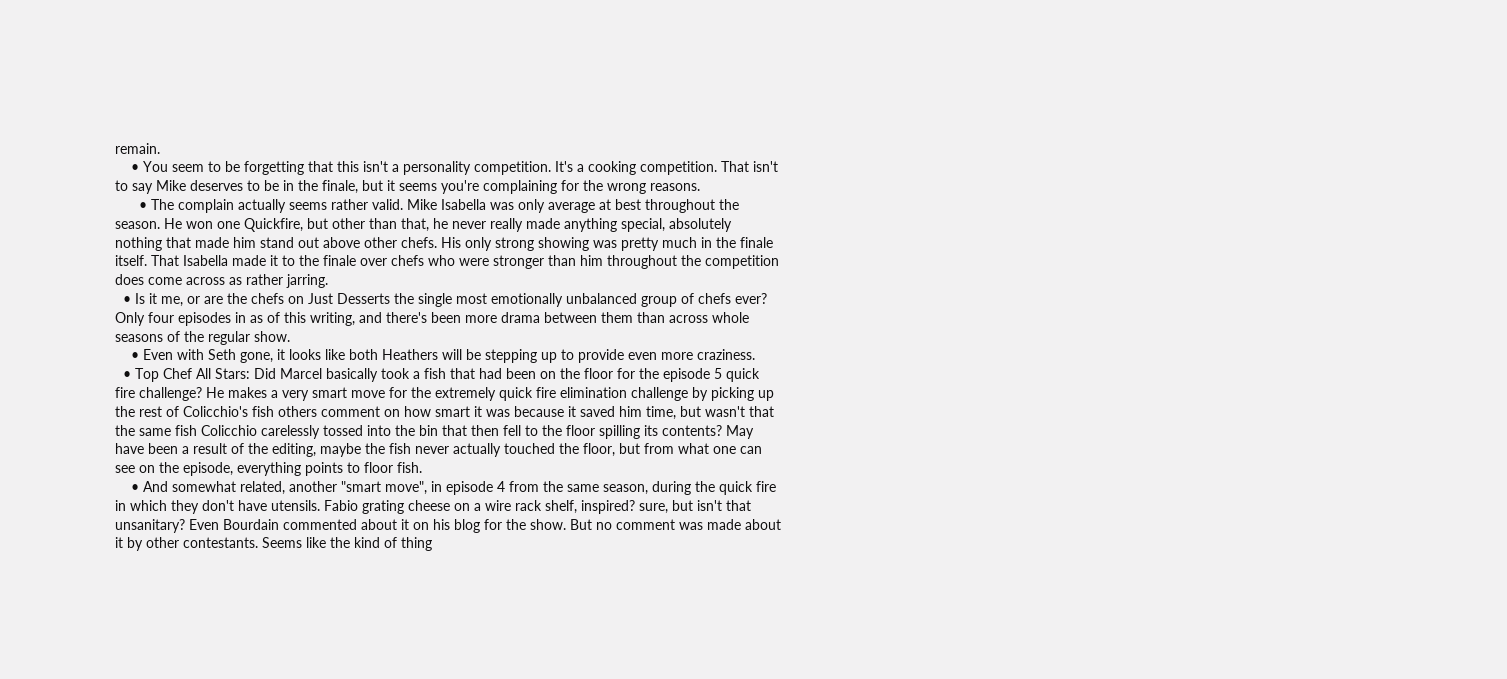remain.
    • You seem to be forgetting that this isn't a personality competition. It's a cooking competition. That isn't to say Mike deserves to be in the finale, but it seems you're complaining for the wrong reasons.
      • The complain actually seems rather valid. Mike Isabella was only average at best throughout the season. He won one Quickfire, but other than that, he never really made anything special, absolutely nothing that made him stand out above other chefs. His only strong showing was pretty much in the finale itself. That Isabella made it to the finale over chefs who were stronger than him throughout the competition does come across as rather jarring.
  • Is it me, or are the chefs on Just Desserts the single most emotionally unbalanced group of chefs ever? Only four episodes in as of this writing, and there's been more drama between them than across whole seasons of the regular show.
    • Even with Seth gone, it looks like both Heathers will be stepping up to provide even more craziness.
  • Top Chef All Stars: Did Marcel basically took a fish that had been on the floor for the episode 5 quick fire challenge? He makes a very smart move for the extremely quick fire elimination challenge by picking up the rest of Colicchio's fish others comment on how smart it was because it saved him time, but wasn't that the same fish Colicchio carelessly tossed into the bin that then fell to the floor spilling its contents? May have been a result of the editing, maybe the fish never actually touched the floor, but from what one can see on the episode, everything points to floor fish.
    • And somewhat related, another "smart move", in episode 4 from the same season, during the quick fire in which they don't have utensils. Fabio grating cheese on a wire rack shelf, inspired? sure, but isn't that unsanitary? Even Bourdain commented about it on his blog for the show. But no comment was made about it by other contestants. Seems like the kind of thing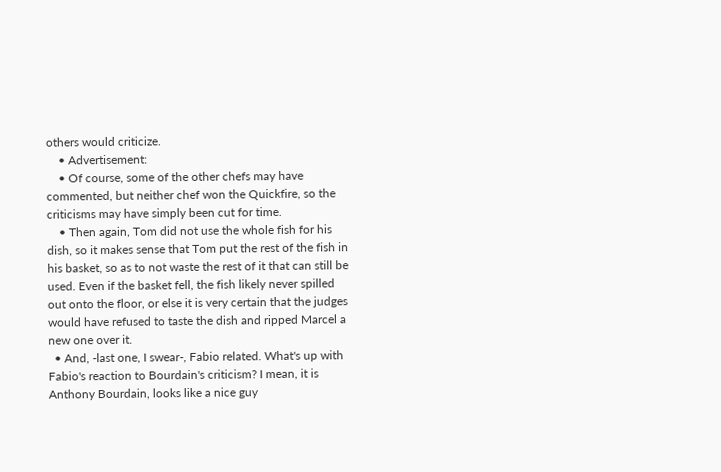others would criticize.
    • Advertisement:
    • Of course, some of the other chefs may have commented, but neither chef won the Quickfire, so the criticisms may have simply been cut for time.
    • Then again, Tom did not use the whole fish for his dish, so it makes sense that Tom put the rest of the fish in his basket, so as to not waste the rest of it that can still be used. Even if the basket fell, the fish likely never spilled out onto the floor, or else it is very certain that the judges would have refused to taste the dish and ripped Marcel a new one over it.
  • And, -last one, I swear-, Fabio related. What's up with Fabio's reaction to Bourdain's criticism? I mean, it is Anthony Bourdain, looks like a nice guy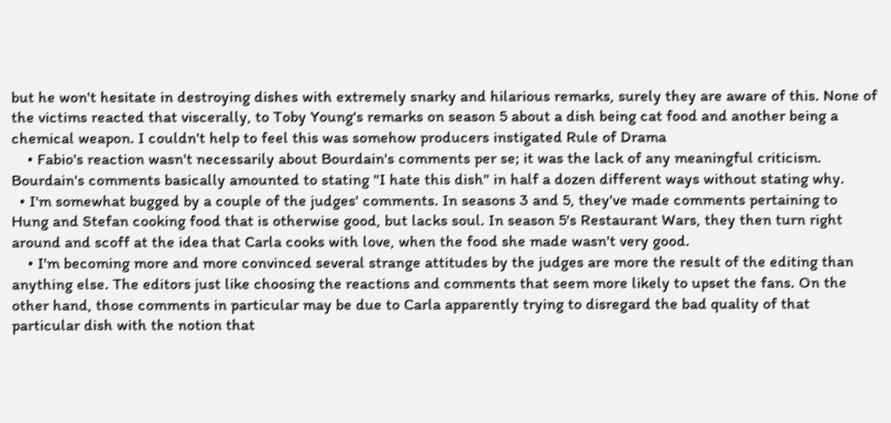but he won't hesitate in destroying dishes with extremely snarky and hilarious remarks, surely they are aware of this. None of the victims reacted that viscerally, to Toby Young's remarks on season 5 about a dish being cat food and another being a chemical weapon. I couldn't help to feel this was somehow producers instigated Rule of Drama
    • Fabio's reaction wasn't necessarily about Bourdain's comments per se; it was the lack of any meaningful criticism. Bourdain's comments basically amounted to stating "I hate this dish" in half a dozen different ways without stating why.
  • I'm somewhat bugged by a couple of the judges' comments. In seasons 3 and 5, they've made comments pertaining to Hung and Stefan cooking food that is otherwise good, but lacks soul. In season 5's Restaurant Wars, they then turn right around and scoff at the idea that Carla cooks with love, when the food she made wasn't very good.
    • I'm becoming more and more convinced several strange attitudes by the judges are more the result of the editing than anything else. The editors just like choosing the reactions and comments that seem more likely to upset the fans. On the other hand, those comments in particular may be due to Carla apparently trying to disregard the bad quality of that particular dish with the notion that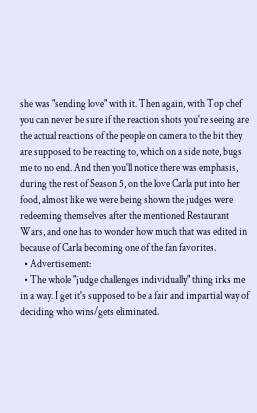she was "sending love" with it. Then again, with Top chef you can never be sure if the reaction shots you're seeing are the actual reactions of the people on camera to the bit they are supposed to be reacting to, which on a side note, bugs me to no end. And then you'll notice there was emphasis, during the rest of Season 5, on the love Carla put into her food, almost like we were being shown the judges were redeeming themselves after the mentioned Restaurant Wars, and one has to wonder how much that was edited in because of Carla becoming one of the fan favorites.
  • Advertisement:
  • The whole "judge challenges individually" thing irks me in a way. I get it's supposed to be a fair and impartial way of deciding who wins/gets eliminated.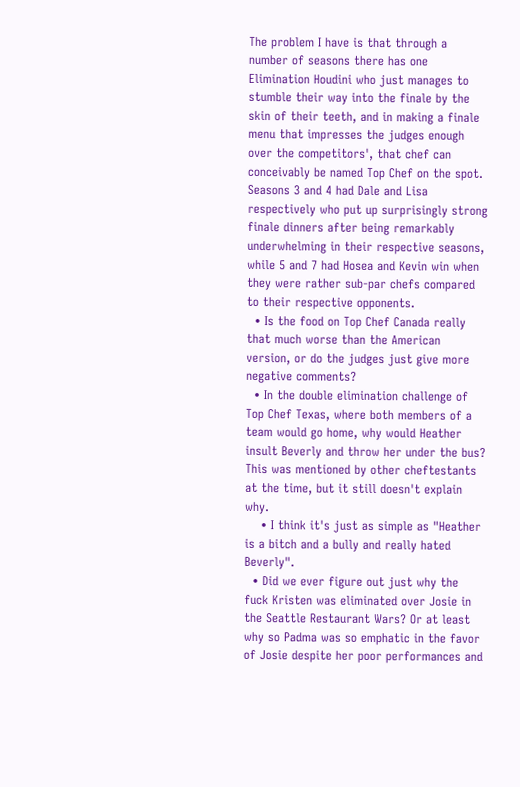The problem I have is that through a number of seasons there has one Elimination Houdini who just manages to stumble their way into the finale by the skin of their teeth, and in making a finale menu that impresses the judges enough over the competitors', that chef can conceivably be named Top Chef on the spot. Seasons 3 and 4 had Dale and Lisa respectively who put up surprisingly strong finale dinners after being remarkably underwhelming in their respective seasons, while 5 and 7 had Hosea and Kevin win when they were rather sub-par chefs compared to their respective opponents.
  • Is the food on Top Chef Canada really that much worse than the American version, or do the judges just give more negative comments?
  • In the double elimination challenge of Top Chef Texas, where both members of a team would go home, why would Heather insult Beverly and throw her under the bus? This was mentioned by other cheftestants at the time, but it still doesn't explain why.
    • I think it's just as simple as "Heather is a bitch and a bully and really hated Beverly".
  • Did we ever figure out just why the fuck Kristen was eliminated over Josie in the Seattle Restaurant Wars? Or at least why so Padma was so emphatic in the favor of Josie despite her poor performances and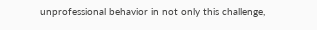unprofessional behavior in not only this challenge,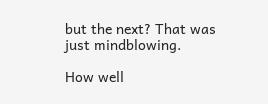but the next? That was just mindblowing.

How well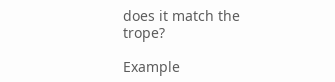does it match the trope?

Example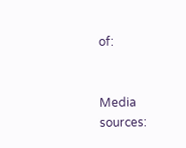of:


Media sources: